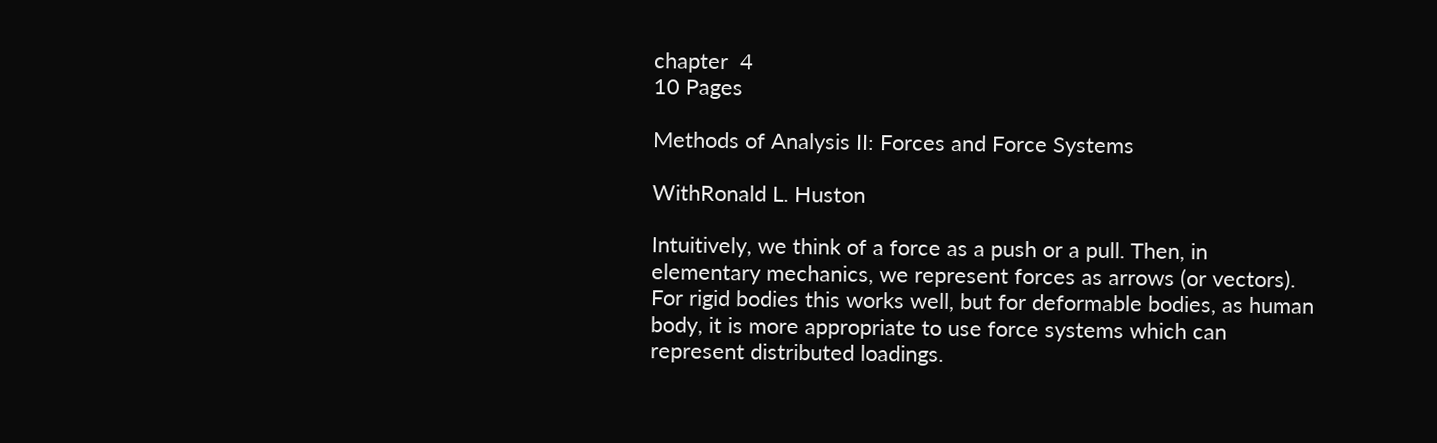chapter  4
10 Pages

Methods of Analysis II: Forces and Force Systems

WithRonald L. Huston

Intuitively, we think of a force as a push or a pull. Then, in elementary mechanics, we represent forces as arrows (or vectors). For rigid bodies this works well, but for deformable bodies, as human body, it is more appropriate to use force systems which can represent distributed loadings.